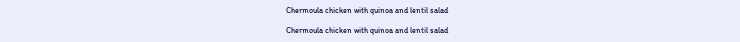Chermoula chicken with quinoa and lentil salad

Chermoula chicken with quinoa and lentil salad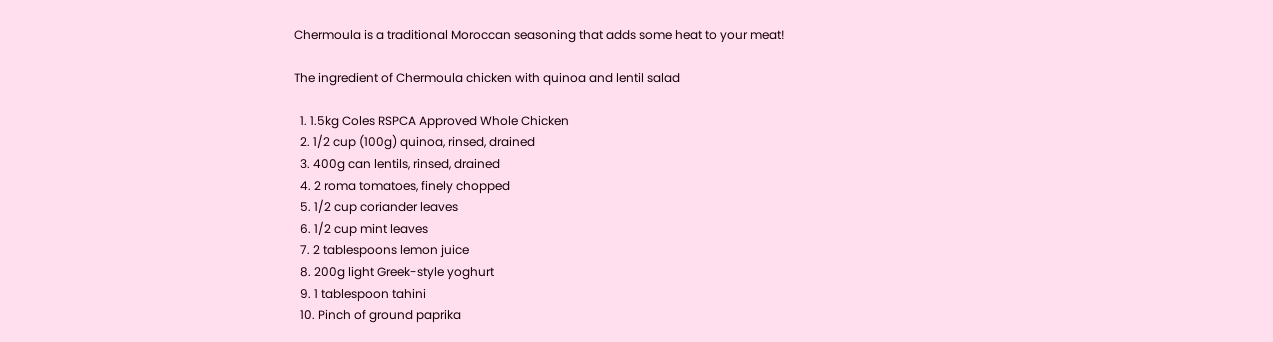Chermoula is a traditional Moroccan seasoning that adds some heat to your meat!

The ingredient of Chermoula chicken with quinoa and lentil salad

  1. 1.5kg Coles RSPCA Approved Whole Chicken
  2. 1/2 cup (100g) quinoa, rinsed, drained
  3. 400g can lentils, rinsed, drained
  4. 2 roma tomatoes, finely chopped
  5. 1/2 cup coriander leaves
  6. 1/2 cup mint leaves
  7. 2 tablespoons lemon juice
  8. 200g light Greek-style yoghurt
  9. 1 tablespoon tahini
  10. Pinch of ground paprika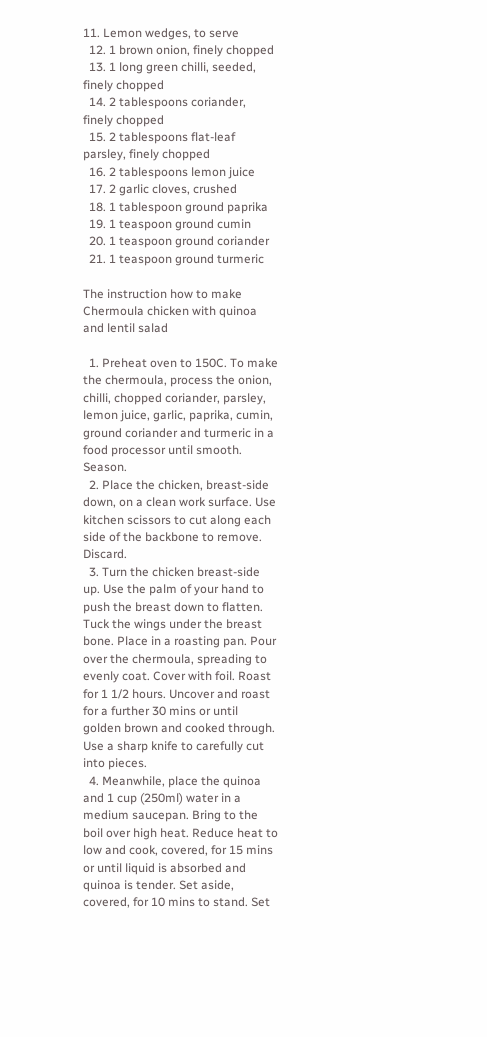11. Lemon wedges, to serve
  12. 1 brown onion, finely chopped
  13. 1 long green chilli, seeded, finely chopped
  14. 2 tablespoons coriander, finely chopped
  15. 2 tablespoons flat-leaf parsley, finely chopped
  16. 2 tablespoons lemon juice
  17. 2 garlic cloves, crushed
  18. 1 tablespoon ground paprika
  19. 1 teaspoon ground cumin
  20. 1 teaspoon ground coriander
  21. 1 teaspoon ground turmeric

The instruction how to make Chermoula chicken with quinoa and lentil salad

  1. Preheat oven to 150C. To make the chermoula, process the onion, chilli, chopped coriander, parsley, lemon juice, garlic, paprika, cumin, ground coriander and turmeric in a food processor until smooth. Season.
  2. Place the chicken, breast-side down, on a clean work surface. Use kitchen scissors to cut along each side of the backbone to remove. Discard.
  3. Turn the chicken breast-side up. Use the palm of your hand to push the breast down to flatten. Tuck the wings under the breast bone. Place in a roasting pan. Pour over the chermoula, spreading to evenly coat. Cover with foil. Roast for 1 1/2 hours. Uncover and roast for a further 30 mins or until golden brown and cooked through. Use a sharp knife to carefully cut into pieces.
  4. Meanwhile, place the quinoa and 1 cup (250ml) water in a medium saucepan. Bring to the boil over high heat. Reduce heat to low and cook, covered, for 15 mins or until liquid is absorbed and quinoa is tender. Set aside, covered, for 10 mins to stand. Set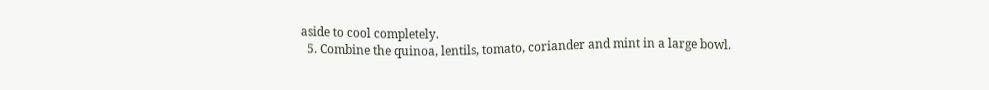aside to cool completely.
  5. Combine the quinoa, lentils, tomato, coriander and mint in a large bowl.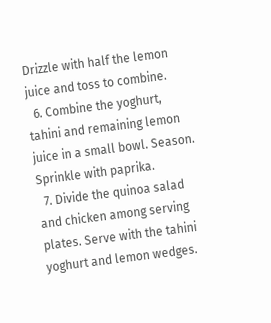Drizzle with half the lemon juice and toss to combine.
  6. Combine the yoghurt, tahini and remaining lemon juice in a small bowl. Season. Sprinkle with paprika.
  7. Divide the quinoa salad and chicken among serving plates. Serve with the tahini yoghurt and lemon wedges.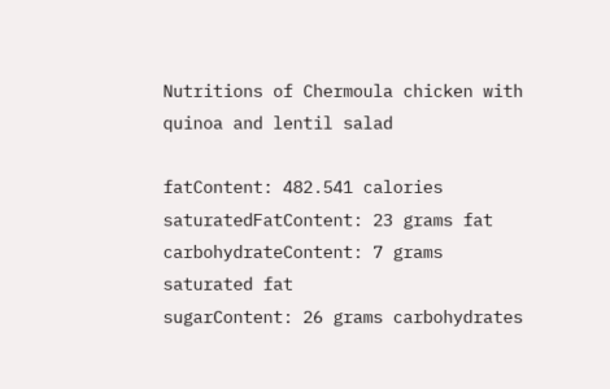Nutritions of Chermoula chicken with quinoa and lentil salad

fatContent: 482.541 calories
saturatedFatContent: 23 grams fat
carbohydrateContent: 7 grams saturated fat
sugarContent: 26 grams carbohydrates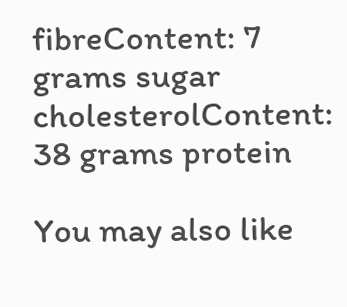fibreContent: 7 grams sugar
cholesterolContent: 38 grams protein

You may also like